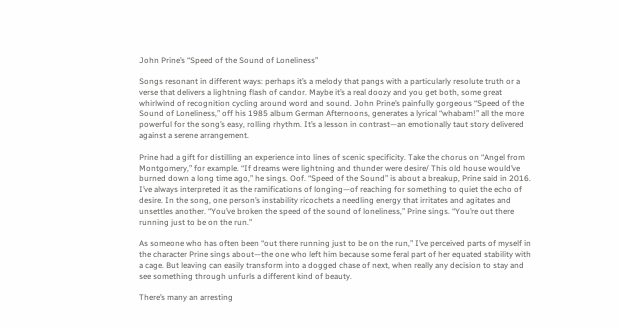John Prine’s “Speed of the Sound of Loneliness”

Songs resonant in different ways: perhaps it’s a melody that pangs with a particularly resolute truth or a verse that delivers a lightning flash of candor. Maybe it’s a real doozy and you get both, some great whirlwind of recognition cycling around word and sound. John Prine’s painfully gorgeous “Speed of the Sound of Loneliness,” off his 1985 album German Afternoons, generates a lyrical “whabam!” all the more powerful for the song’s easy, rolling rhythm. It’s a lesson in contrast—an emotionally taut story delivered against a serene arrangement.

Prine had a gift for distilling an experience into lines of scenic specificity. Take the chorus on “Angel from Montgomery,” for example. “If dreams were lightning and thunder were desire/ This old house would’ve burned down a long time ago,” he sings. Oof. “Speed of the Sound” is about a breakup, Prine said in 2016. I’ve always interpreted it as the ramifications of longing—of reaching for something to quiet the echo of desire. In the song, one person’s instability ricochets a needling energy that irritates and agitates and unsettles another. “You’ve broken the speed of the sound of loneliness,” Prine sings. “You’re out there running just to be on the run.”

As someone who has often been “out there running just to be on the run,” I’ve perceived parts of myself in the character Prine sings about—the one who left him because some feral part of her equated stability with a cage. But leaving can easily transform into a dogged chase of next, when really any decision to stay and see something through unfurls a different kind of beauty.

There’s many an arresting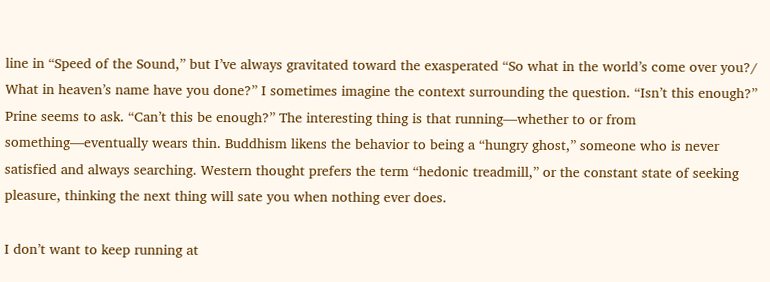line in “Speed of the Sound,” but I’ve always gravitated toward the exasperated “So what in the world’s come over you?/ What in heaven’s name have you done?” I sometimes imagine the context surrounding the question. “Isn’t this enough?” Prine seems to ask. “Can’t this be enough?” The interesting thing is that running—whether to or from something—eventually wears thin. Buddhism likens the behavior to being a “hungry ghost,” someone who is never satisfied and always searching. Western thought prefers the term “hedonic treadmill,” or the constant state of seeking pleasure, thinking the next thing will sate you when nothing ever does.

I don’t want to keep running at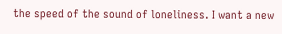the speed of the sound of loneliness. I want a new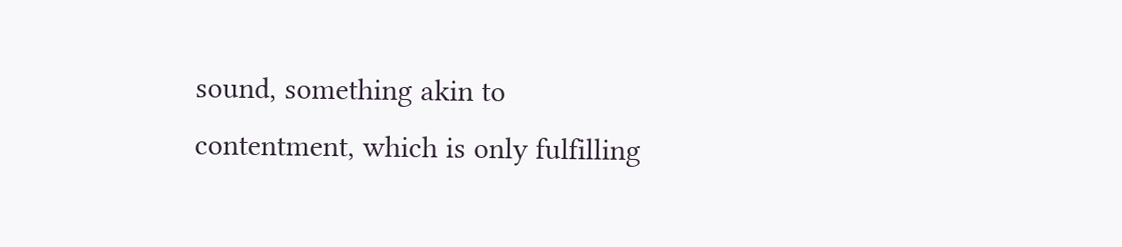sound, something akin to contentment, which is only fulfilling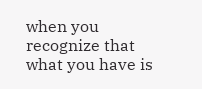when you recognize that what you have is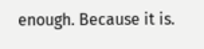enough. Because it is.